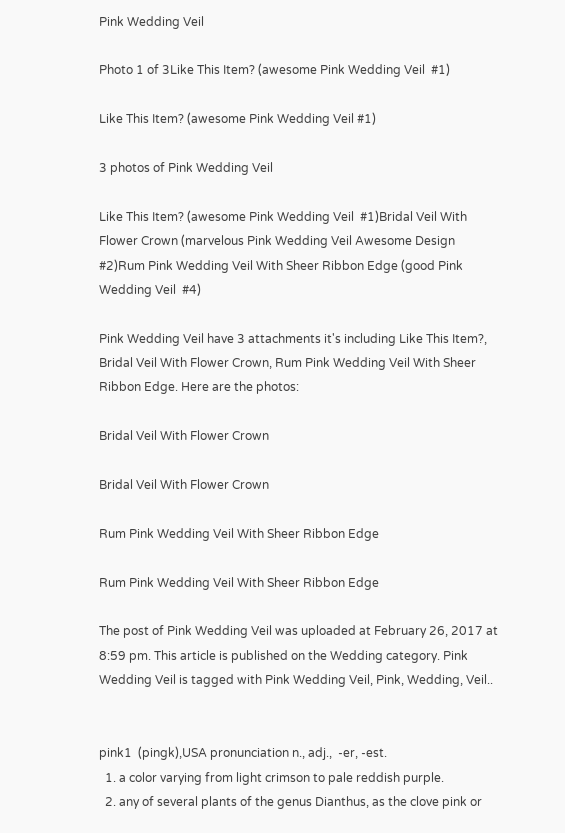Pink Wedding Veil

Photo 1 of 3Like This Item? (awesome Pink Wedding Veil  #1)

Like This Item? (awesome Pink Wedding Veil #1)

3 photos of Pink Wedding Veil

Like This Item? (awesome Pink Wedding Veil  #1)Bridal Veil With Flower Crown (marvelous Pink Wedding Veil Awesome Design #2)Rum Pink Wedding Veil With Sheer Ribbon Edge (good Pink Wedding Veil  #4)

Pink Wedding Veil have 3 attachments it's including Like This Item?, Bridal Veil With Flower Crown, Rum Pink Wedding Veil With Sheer Ribbon Edge. Here are the photos:

Bridal Veil With Flower Crown

Bridal Veil With Flower Crown

Rum Pink Wedding Veil With Sheer Ribbon Edge

Rum Pink Wedding Veil With Sheer Ribbon Edge

The post of Pink Wedding Veil was uploaded at February 26, 2017 at 8:59 pm. This article is published on the Wedding category. Pink Wedding Veil is tagged with Pink Wedding Veil, Pink, Wedding, Veil..


pink1  (pingk),USA pronunciation n., adj.,  -er, -est.
  1. a color varying from light crimson to pale reddish purple.
  2. any of several plants of the genus Dianthus, as the clove pink or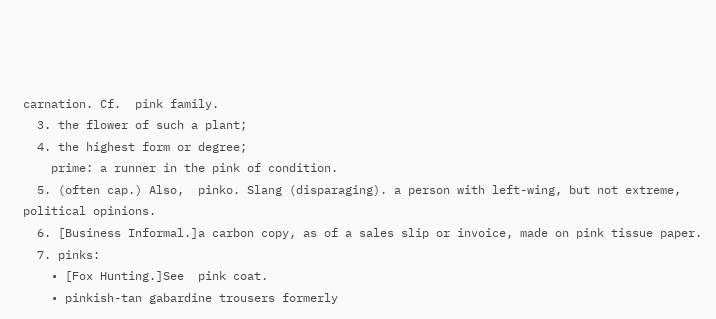carnation. Cf.  pink family.
  3. the flower of such a plant;
  4. the highest form or degree;
    prime: a runner in the pink of condition.
  5. (often cap.) Also,  pinko. Slang (disparaging). a person with left-wing, but not extreme, political opinions.
  6. [Business Informal.]a carbon copy, as of a sales slip or invoice, made on pink tissue paper.
  7. pinks:
    • [Fox Hunting.]See  pink coat.
    • pinkish-tan gabardine trousers formerly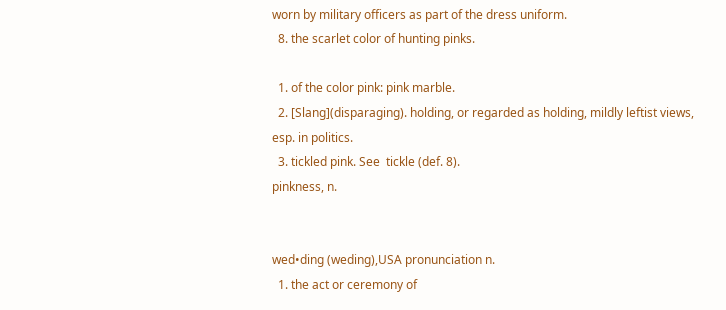worn by military officers as part of the dress uniform.
  8. the scarlet color of hunting pinks.

  1. of the color pink: pink marble.
  2. [Slang](disparaging). holding, or regarded as holding, mildly leftist views, esp. in politics.
  3. tickled pink. See  tickle (def. 8).
pinkness, n.


wed•ding (weding),USA pronunciation n.
  1. the act or ceremony of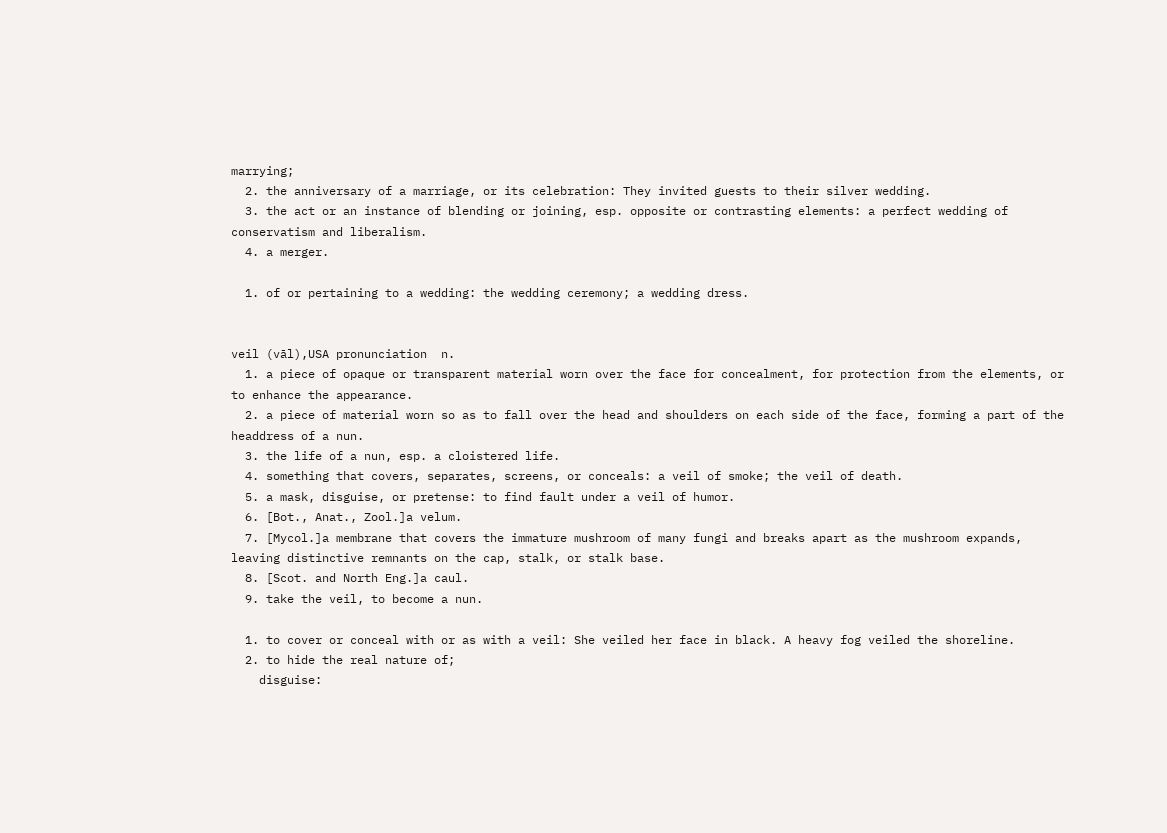marrying;
  2. the anniversary of a marriage, or its celebration: They invited guests to their silver wedding.
  3. the act or an instance of blending or joining, esp. opposite or contrasting elements: a perfect wedding of conservatism and liberalism.
  4. a merger.

  1. of or pertaining to a wedding: the wedding ceremony; a wedding dress.


veil (vāl),USA pronunciation  n.
  1. a piece of opaque or transparent material worn over the face for concealment, for protection from the elements, or to enhance the appearance.
  2. a piece of material worn so as to fall over the head and shoulders on each side of the face, forming a part of the headdress of a nun.
  3. the life of a nun, esp. a cloistered life.
  4. something that covers, separates, screens, or conceals: a veil of smoke; the veil of death.
  5. a mask, disguise, or pretense: to find fault under a veil of humor.
  6. [Bot., Anat., Zool.]a velum.
  7. [Mycol.]a membrane that covers the immature mushroom of many fungi and breaks apart as the mushroom expands, leaving distinctive remnants on the cap, stalk, or stalk base.
  8. [Scot. and North Eng.]a caul.
  9. take the veil, to become a nun.

  1. to cover or conceal with or as with a veil: She veiled her face in black. A heavy fog veiled the shoreline.
  2. to hide the real nature of;
    disguise: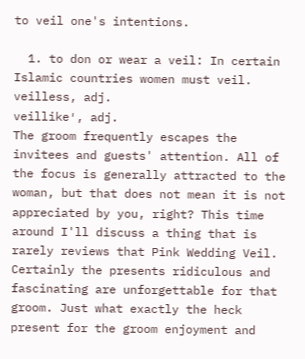to veil one's intentions.

  1. to don or wear a veil: In certain Islamic countries women must veil.
veilless, adj.
veillike′, adj.
The groom frequently escapes the invitees and guests' attention. All of the focus is generally attracted to the woman, but that does not mean it is not appreciated by you, right? This time around I'll discuss a thing that is rarely reviews that Pink Wedding Veil. Certainly the presents ridiculous and fascinating are unforgettable for that groom. Just what exactly the heck present for the groom enjoyment and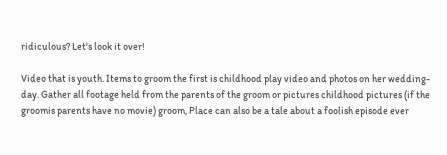ridiculous? Let's look it over!

Video that is youth. Items to groom the first is childhood play video and photos on her wedding-day. Gather all footage held from the parents of the groom or pictures childhood pictures (if the groomis parents have no movie) groom, Place can also be a tale about a foolish episode ever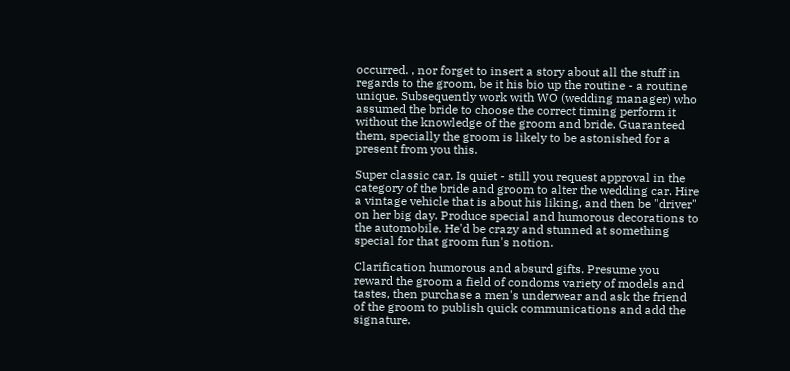occurred. , nor forget to insert a story about all the stuff in regards to the groom, be it his bio up the routine - a routine unique. Subsequently work with WO (wedding manager) who assumed the bride to choose the correct timing perform it without the knowledge of the groom and bride. Guaranteed them, specially the groom is likely to be astonished for a present from you this.

Super classic car. Is quiet - still you request approval in the category of the bride and groom to alter the wedding car. Hire a vintage vehicle that is about his liking, and then be "driver" on her big day. Produce special and humorous decorations to the automobile. He'd be crazy and stunned at something special for that groom fun's notion.

Clarification humorous and absurd gifts. Presume you reward the groom a field of condoms variety of models and tastes, then purchase a men's underwear and ask the friend of the groom to publish quick communications and add the signature.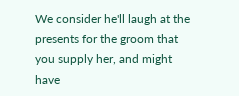We consider he'll laugh at the presents for the groom that you supply her, and might have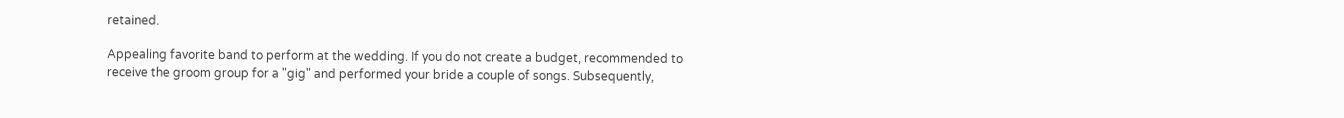retained.

Appealing favorite band to perform at the wedding. If you do not create a budget, recommended to receive the groom group for a "gig" and performed your bride a couple of songs. Subsequently,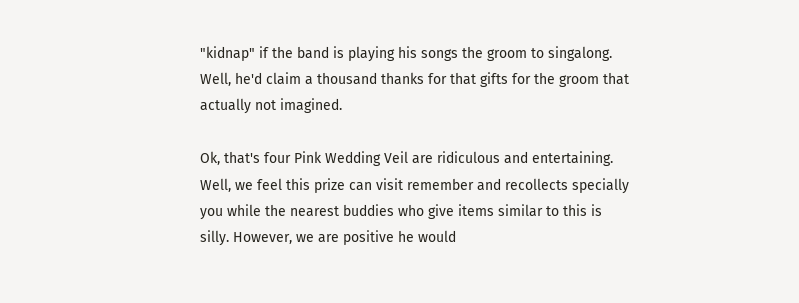"kidnap" if the band is playing his songs the groom to singalong. Well, he'd claim a thousand thanks for that gifts for the groom that actually not imagined.

Ok, that's four Pink Wedding Veil are ridiculous and entertaining. Well, we feel this prize can visit remember and recollects specially you while the nearest buddies who give items similar to this is silly. However, we are positive he would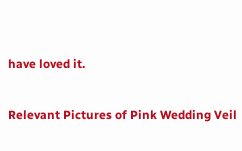have loved it.

Relevant Pictures of Pink Wedding Veil